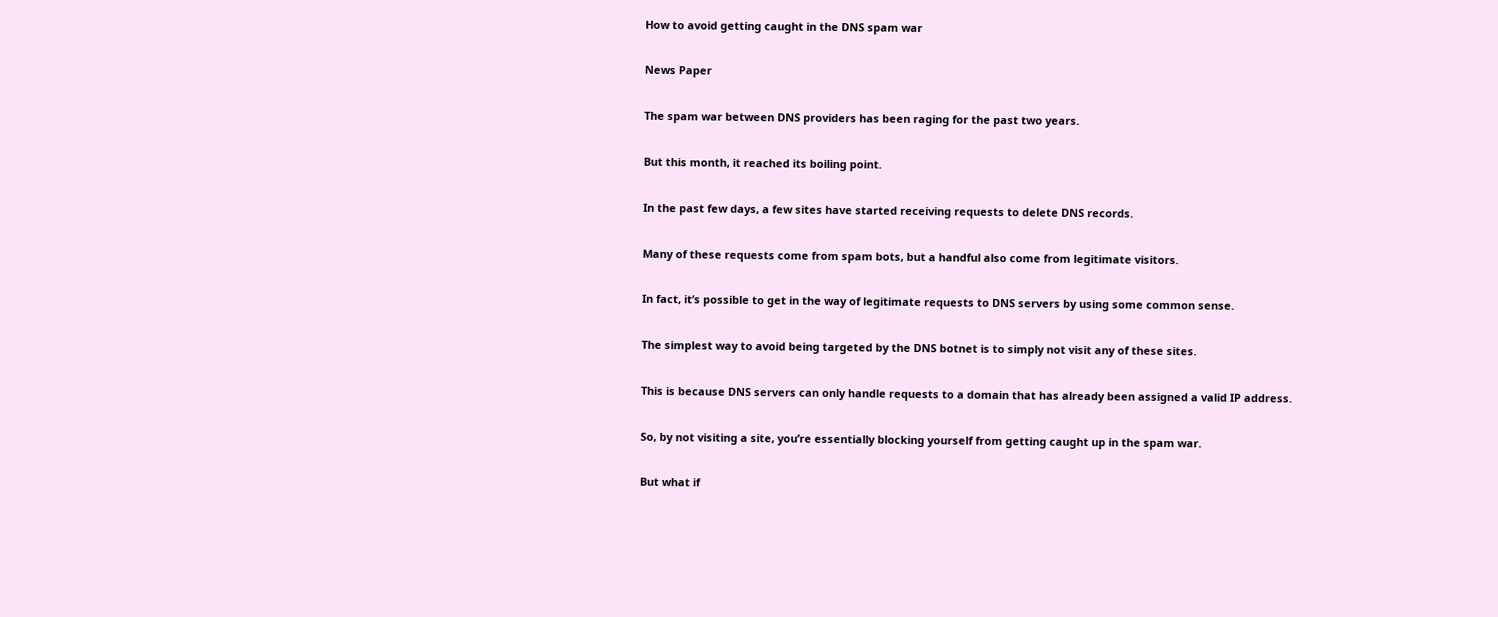How to avoid getting caught in the DNS spam war

News Paper

The spam war between DNS providers has been raging for the past two years.

But this month, it reached its boiling point.

In the past few days, a few sites have started receiving requests to delete DNS records.

Many of these requests come from spam bots, but a handful also come from legitimate visitors.

In fact, it’s possible to get in the way of legitimate requests to DNS servers by using some common sense.

The simplest way to avoid being targeted by the DNS botnet is to simply not visit any of these sites.

This is because DNS servers can only handle requests to a domain that has already been assigned a valid IP address.

So, by not visiting a site, you’re essentially blocking yourself from getting caught up in the spam war.

But what if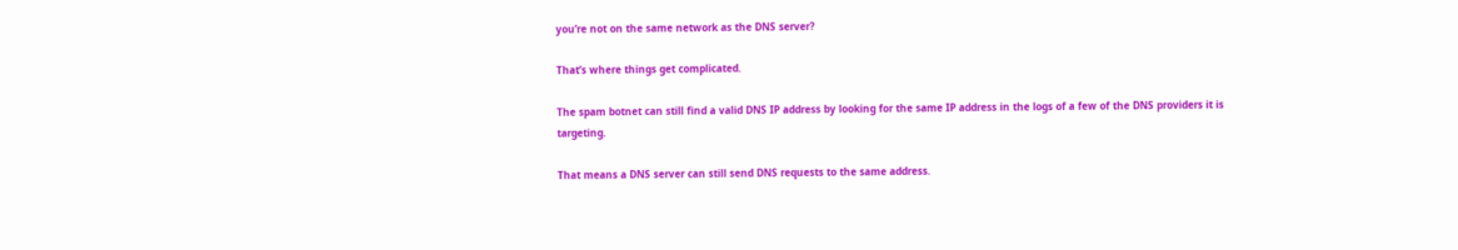you’re not on the same network as the DNS server?

That’s where things get complicated.

The spam botnet can still find a valid DNS IP address by looking for the same IP address in the logs of a few of the DNS providers it is targeting.

That means a DNS server can still send DNS requests to the same address.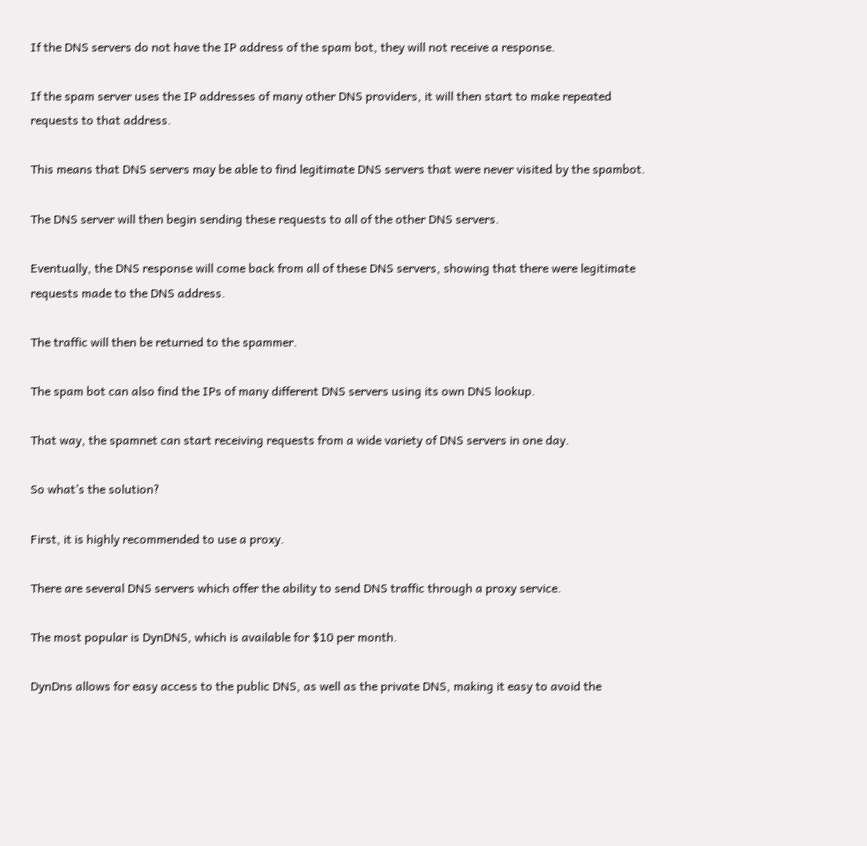If the DNS servers do not have the IP address of the spam bot, they will not receive a response.

If the spam server uses the IP addresses of many other DNS providers, it will then start to make repeated requests to that address.

This means that DNS servers may be able to find legitimate DNS servers that were never visited by the spambot.

The DNS server will then begin sending these requests to all of the other DNS servers.

Eventually, the DNS response will come back from all of these DNS servers, showing that there were legitimate requests made to the DNS address.

The traffic will then be returned to the spammer.

The spam bot can also find the IPs of many different DNS servers using its own DNS lookup.

That way, the spamnet can start receiving requests from a wide variety of DNS servers in one day.

So what’s the solution?

First, it is highly recommended to use a proxy.

There are several DNS servers which offer the ability to send DNS traffic through a proxy service.

The most popular is DynDNS, which is available for $10 per month.

DynDns allows for easy access to the public DNS, as well as the private DNS, making it easy to avoid the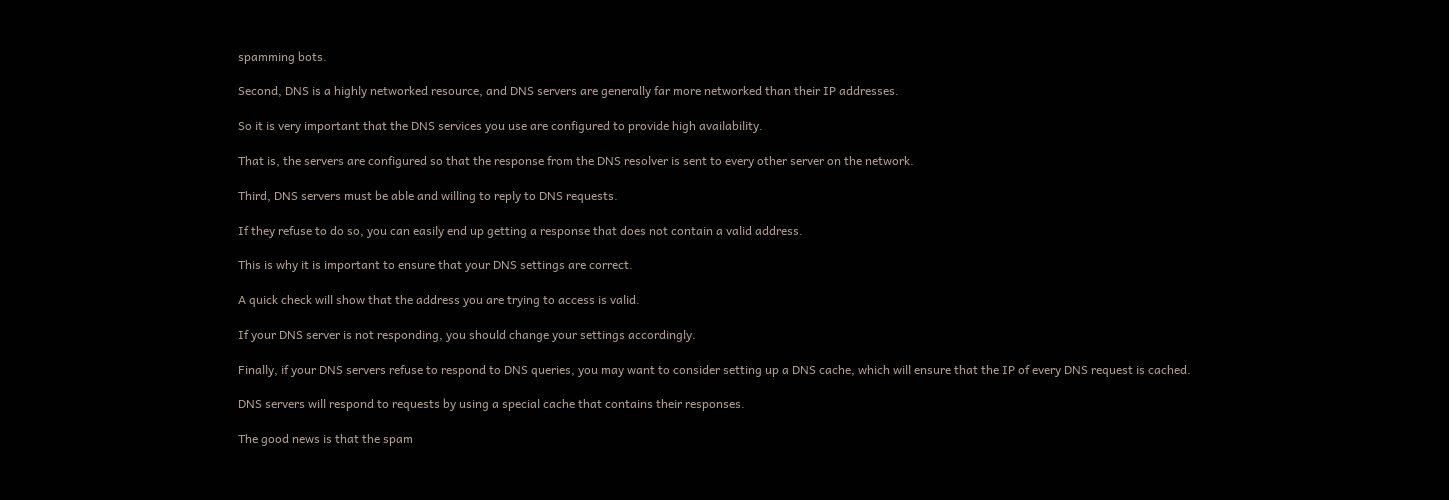spamming bots.

Second, DNS is a highly networked resource, and DNS servers are generally far more networked than their IP addresses.

So it is very important that the DNS services you use are configured to provide high availability.

That is, the servers are configured so that the response from the DNS resolver is sent to every other server on the network.

Third, DNS servers must be able and willing to reply to DNS requests.

If they refuse to do so, you can easily end up getting a response that does not contain a valid address.

This is why it is important to ensure that your DNS settings are correct.

A quick check will show that the address you are trying to access is valid.

If your DNS server is not responding, you should change your settings accordingly.

Finally, if your DNS servers refuse to respond to DNS queries, you may want to consider setting up a DNS cache, which will ensure that the IP of every DNS request is cached.

DNS servers will respond to requests by using a special cache that contains their responses.

The good news is that the spam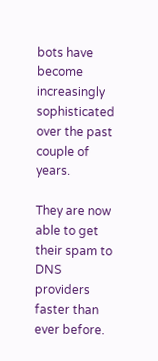bots have become increasingly sophisticated over the past couple of years.

They are now able to get their spam to DNS providers faster than ever before.